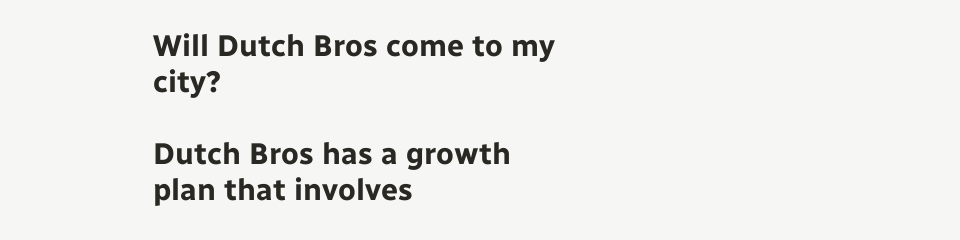Will Dutch Bros come to my city?

Dutch Bros has a growth plan that involves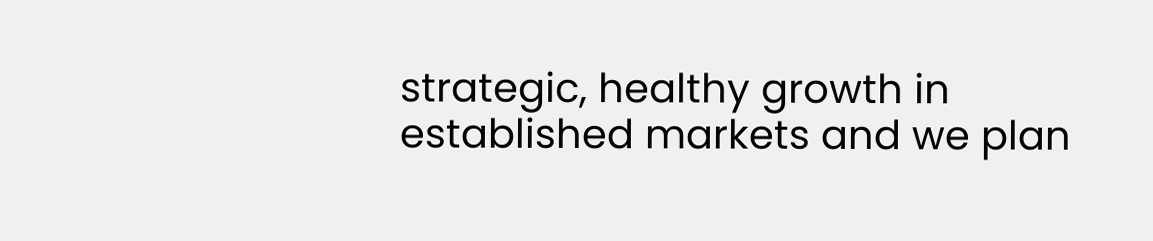strategic, healthy growth in established markets and we plan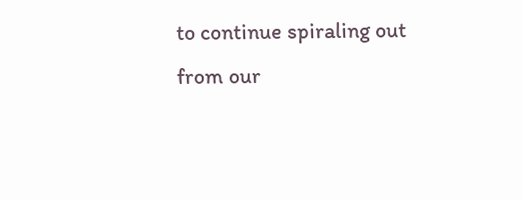to continue spiraling out from our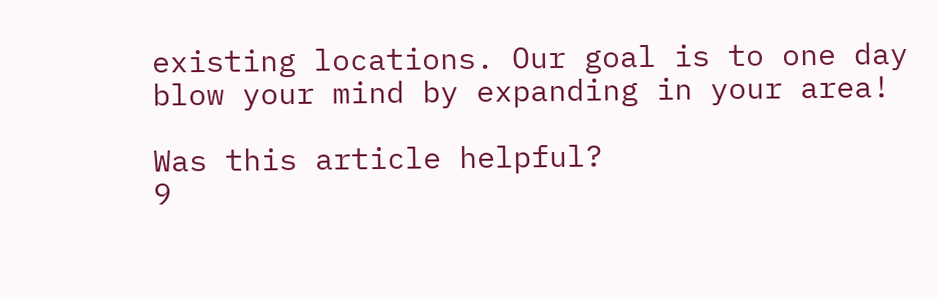existing locations. Our goal is to one day blow your mind by expanding in your area!

Was this article helpful?
9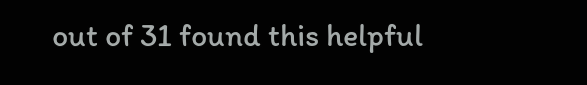out of 31 found this helpful